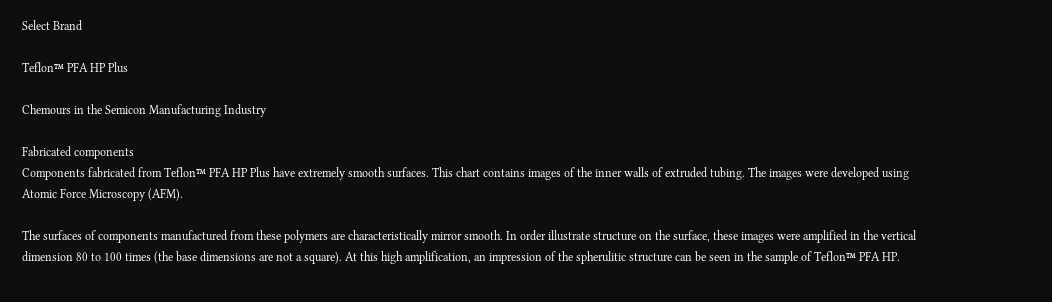Select Brand

Teflon™ PFA HP Plus

Chemours in the Semicon Manufacturing Industry

Fabricated components
Components fabricated from Teflon™ PFA HP Plus have extremely smooth surfaces. This chart contains images of the inner walls of extruded tubing. The images were developed using Atomic Force Microscopy (AFM).

The surfaces of components manufactured from these polymers are characteristically mirror smooth. In order illustrate structure on the surface, these images were amplified in the vertical dimension 80 to 100 times (the base dimensions are not a square). At this high amplification, an impression of the spherulitic structure can be seen in the sample of Teflon™ PFA HP.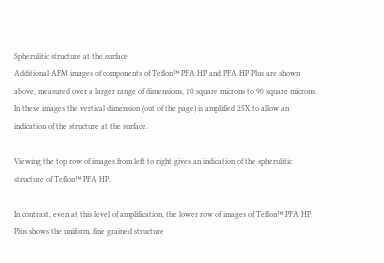Spherulitic structure at the surface
Additional AFM images of components of Teflon™ PFA HP and PFA HP Plus are shown above, measured over a larger range of dimensions, 10 square microns to 90 square microns. In these images the vertical dimension (out of the page) is amplified 25X to allow an indication of the structure at the surface.

Viewing the top row of images from left to right gives an indication of the spherulitic structure of Teflon™ PFA HP.

In contrast, even at this level of amplification, the lower row of images of Teflon™ PFA HP Plus shows the uniform, fine grained structure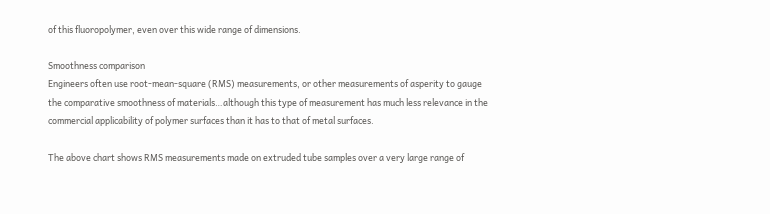of this fluoropolymer, even over this wide range of dimensions.

Smoothness comparison
Engineers often use root-mean-square (RMS) measurements, or other measurements of asperity to gauge the comparative smoothness of materials…although this type of measurement has much less relevance in the commercial applicability of polymer surfaces than it has to that of metal surfaces.

The above chart shows RMS measurements made on extruded tube samples over a very large range of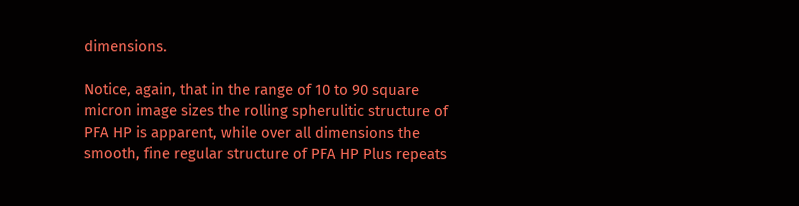dimensions.

Notice, again, that in the range of 10 to 90 square micron image sizes the rolling spherulitic structure of PFA HP is apparent, while over all dimensions the smooth, fine regular structure of PFA HP Plus repeats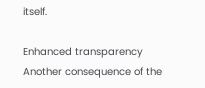itself.

Enhanced transparency
Another consequence of the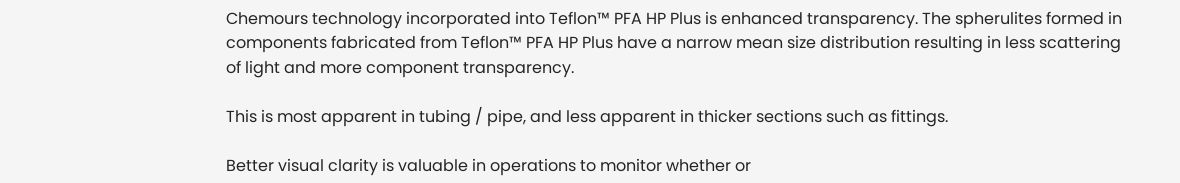Chemours technology incorporated into Teflon™ PFA HP Plus is enhanced transparency. The spherulites formed in components fabricated from Teflon™ PFA HP Plus have a narrow mean size distribution resulting in less scattering of light and more component transparency.

This is most apparent in tubing / pipe, and less apparent in thicker sections such as fittings.

Better visual clarity is valuable in operations to monitor whether or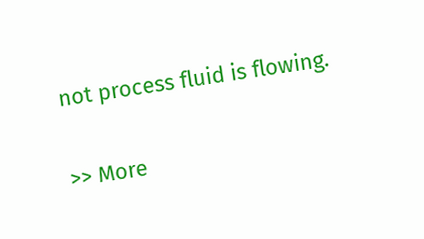not process fluid is flowing.

>> More